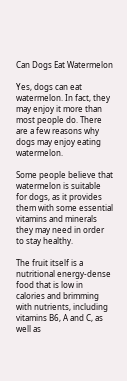Can Dogs Eat Watermelon

Yes, dogs can eat watermelon. In fact, they may enjoy it more than most people do. There are a few reasons why dogs may enjoy eating watermelon.

Some people believe that watermelon is suitable for dogs, as it provides them with some essential vitamins and minerals they may need in order to stay healthy.

The fruit itself is a nutritional energy-dense food that is low in calories and brimming with nutrients, including vitamins B6, A and C, as well as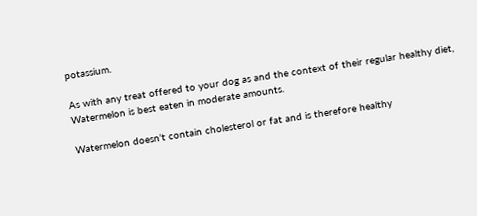potassium.

As with any treat offered to your dog as and the context of their regular healthy diet, Watermelon is best eaten in moderate amounts.

Watermelon doesn't contain cholesterol or fat and is therefore healthy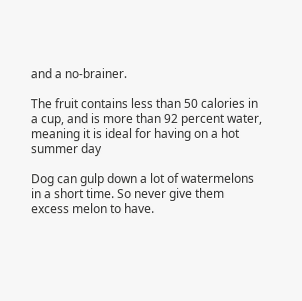and a no-brainer.

The fruit contains less than 50 calories in a cup, and is more than 92 percent water, meaning it is ideal for having on a hot summer day

Dog can gulp down a lot of watermelons in a short time. So never give them excess melon to have.